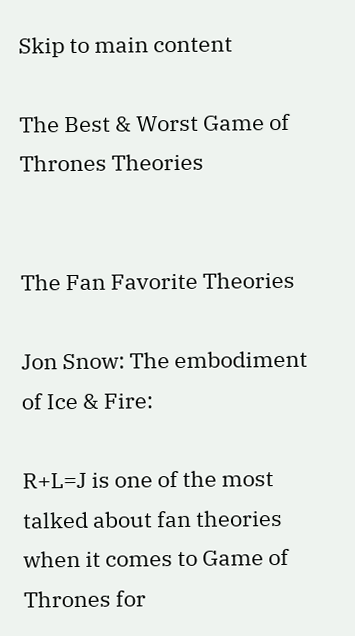Skip to main content

The Best & Worst Game of Thrones Theories


The Fan Favorite Theories

Jon Snow: The embodiment of Ice & Fire:

R+L=J is one of the most talked about fan theories when it comes to Game of Thrones for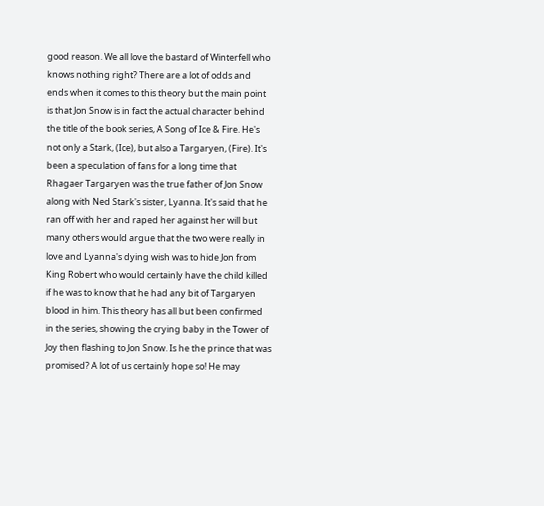good reason. We all love the bastard of Winterfell who knows nothing right? There are a lot of odds and ends when it comes to this theory but the main point is that Jon Snow is in fact the actual character behind the title of the book series, A Song of Ice & Fire. He's not only a Stark, (Ice), but also a Targaryen, (Fire). It's been a speculation of fans for a long time that Rhagaer Targaryen was the true father of Jon Snow along with Ned Stark's sister, Lyanna. It's said that he ran off with her and raped her against her will but many others would argue that the two were really in love and Lyanna's dying wish was to hide Jon from King Robert who would certainly have the child killed if he was to know that he had any bit of Targaryen blood in him. This theory has all but been confirmed in the series, showing the crying baby in the Tower of Joy then flashing to Jon Snow. Is he the prince that was promised? A lot of us certainly hope so! He may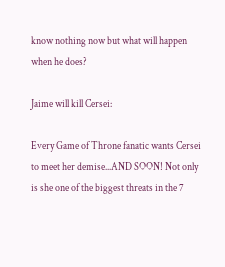know nothing now but what will happen when he does?

Jaime will kill Cersei:

Every Game of Throne fanatic wants Cersei to meet her demise...AND SOON! Not only is she one of the biggest threats in the 7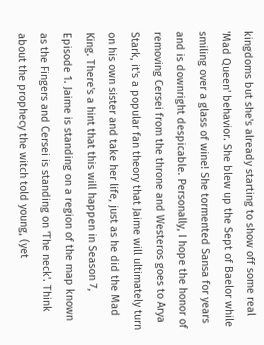kingdoms but she's already starting to show off some real 'Mad Queen' behavior. She blew up the Sept of Baelor while smiling over a glass of wine! She tormented Sansa for years and is downright despicable. Personally, I hope the honor of removing Cersei from the throne and Westeros goes to Arya Stark, it's a popular fan theory that Jaime will ultimately turn on his own sister and take her life, just as he did the Mad King. There's a hint that this will happen in Season 7, Episode 1. Jaime is standing on a region of the map known as the Fingers and Cersei is standing on 'The neck'. Think about the prophecy the witch told young, (yet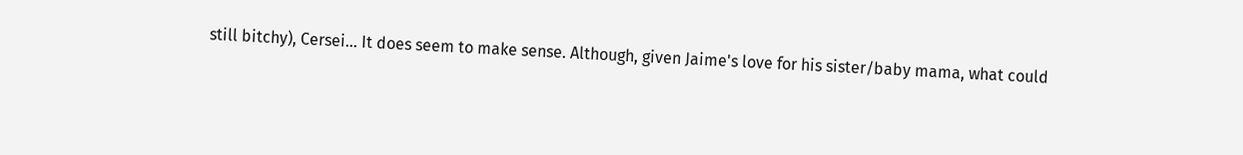still bitchy), Cersei... It does seem to make sense. Although, given Jaime's love for his sister/baby mama, what could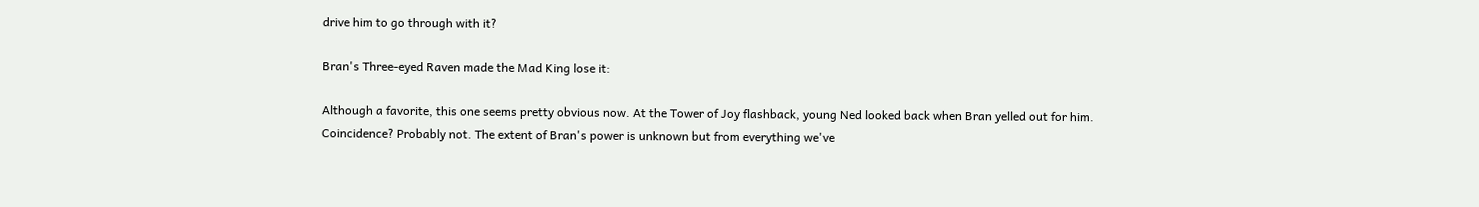drive him to go through with it?

Bran's Three-eyed Raven made the Mad King lose it:

Although a favorite, this one seems pretty obvious now. At the Tower of Joy flashback, young Ned looked back when Bran yelled out for him. Coincidence? Probably not. The extent of Bran's power is unknown but from everything we've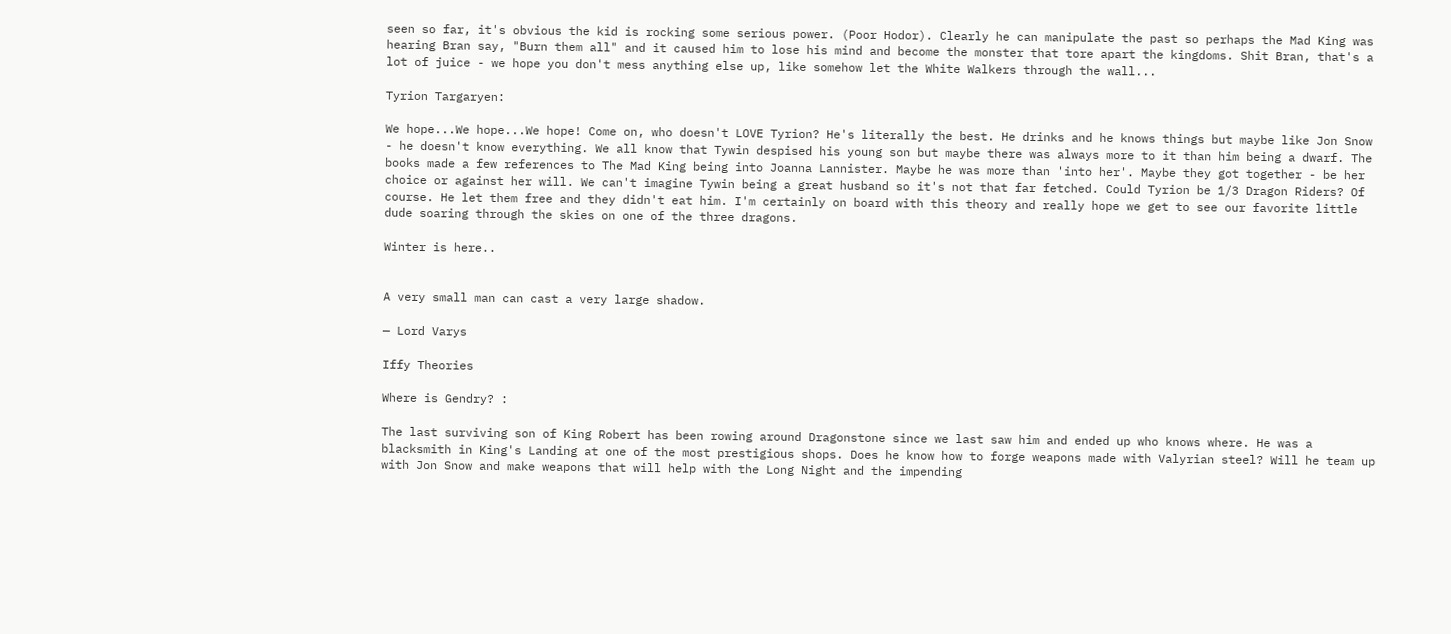seen so far, it's obvious the kid is rocking some serious power. (Poor Hodor). Clearly he can manipulate the past so perhaps the Mad King was hearing Bran say, "Burn them all" and it caused him to lose his mind and become the monster that tore apart the kingdoms. Shit Bran, that's a lot of juice - we hope you don't mess anything else up, like somehow let the White Walkers through the wall...

Tyrion Targaryen:

We hope...We hope...We hope! Come on, who doesn't LOVE Tyrion? He's literally the best. He drinks and he knows things but maybe like Jon Snow - he doesn't know everything. We all know that Tywin despised his young son but maybe there was always more to it than him being a dwarf. The books made a few references to The Mad King being into Joanna Lannister. Maybe he was more than 'into her'. Maybe they got together - be her choice or against her will. We can't imagine Tywin being a great husband so it's not that far fetched. Could Tyrion be 1/3 Dragon Riders? Of course. He let them free and they didn't eat him. I'm certainly on board with this theory and really hope we get to see our favorite little dude soaring through the skies on one of the three dragons.

Winter is here..


A very small man can cast a very large shadow.

— Lord Varys

Iffy Theories

Where is Gendry? :

The last surviving son of King Robert has been rowing around Dragonstone since we last saw him and ended up who knows where. He was a blacksmith in King's Landing at one of the most prestigious shops. Does he know how to forge weapons made with Valyrian steel? Will he team up with Jon Snow and make weapons that will help with the Long Night and the impending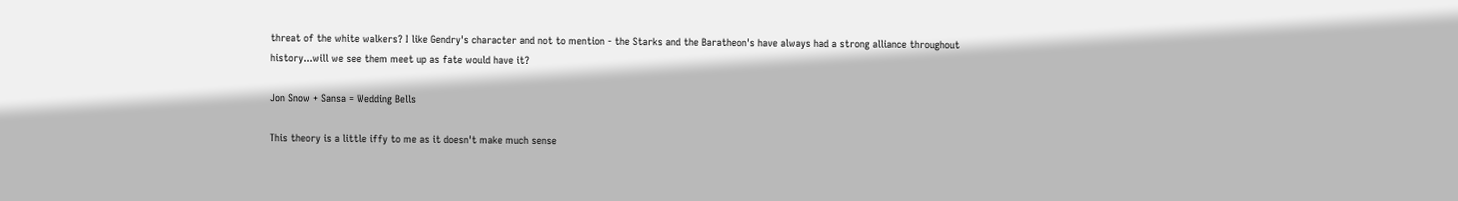threat of the white walkers? I like Gendry's character and not to mention - the Starks and the Baratheon's have always had a strong alliance throughout history...will we see them meet up as fate would have it?

Jon Snow + Sansa = Wedding Bells

This theory is a little iffy to me as it doesn't make much sense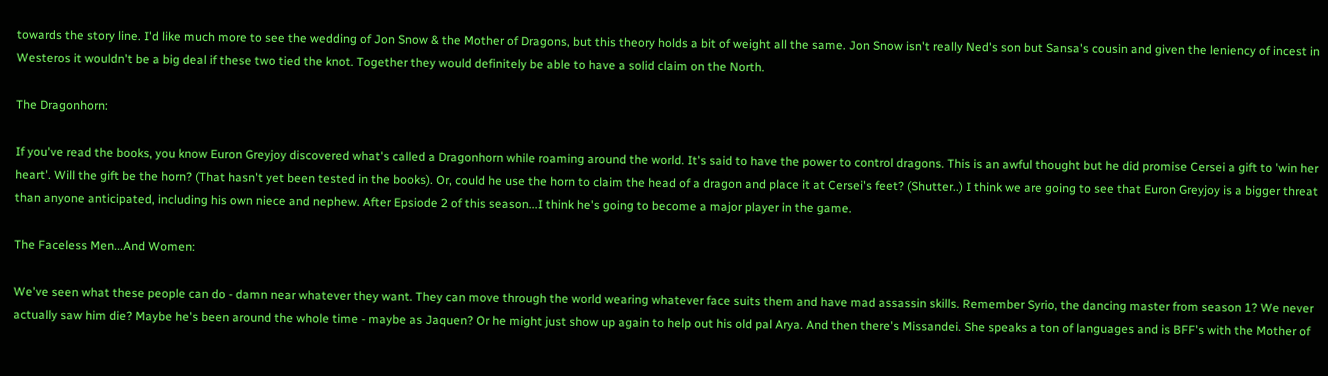towards the story line. I'd like much more to see the wedding of Jon Snow & the Mother of Dragons, but this theory holds a bit of weight all the same. Jon Snow isn't really Ned's son but Sansa's cousin and given the leniency of incest in Westeros it wouldn't be a big deal if these two tied the knot. Together they would definitely be able to have a solid claim on the North.

The Dragonhorn:

If you've read the books, you know Euron Greyjoy discovered what's called a Dragonhorn while roaming around the world. It's said to have the power to control dragons. This is an awful thought but he did promise Cersei a gift to 'win her heart'. Will the gift be the horn? (That hasn't yet been tested in the books). Or, could he use the horn to claim the head of a dragon and place it at Cersei's feet? (Shutter..) I think we are going to see that Euron Greyjoy is a bigger threat than anyone anticipated, including his own niece and nephew. After Epsiode 2 of this season...I think he's going to become a major player in the game.

The Faceless Men...And Women:

We've seen what these people can do - damn near whatever they want. They can move through the world wearing whatever face suits them and have mad assassin skills. Remember Syrio, the dancing master from season 1? We never actually saw him die? Maybe he's been around the whole time - maybe as Jaquen? Or he might just show up again to help out his old pal Arya. And then there's Missandei. She speaks a ton of languages and is BFF's with the Mother of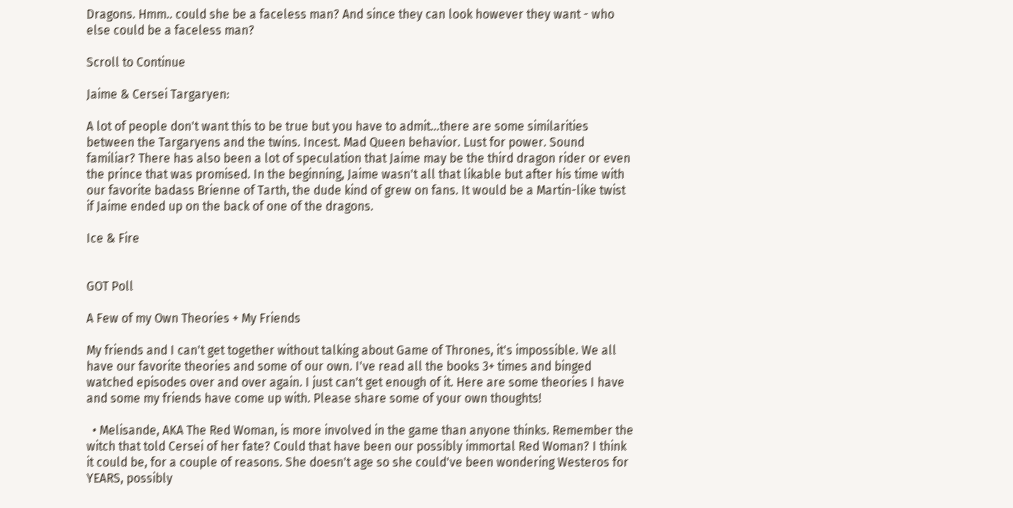Dragons. Hmm.. could she be a faceless man? And since they can look however they want - who else could be a faceless man?

Scroll to Continue

Jaime & Cersei Targaryen:

A lot of people don't want this to be true but you have to admit...there are some similarities between the Targaryens and the twins. Incest. Mad Queen behavior. Lust for power. Sound familiar? There has also been a lot of speculation that Jaime may be the third dragon rider or even the prince that was promised. In the beginning, Jaime wasn't all that likable but after his time with our favorite badass Brienne of Tarth, the dude kind of grew on fans. It would be a Martin-like twist if Jaime ended up on the back of one of the dragons.

Ice & Fire


GOT Poll

A Few of my Own Theories + My Friends

My friends and I can't get together without talking about Game of Thrones, it's impossible. We all have our favorite theories and some of our own. I've read all the books 3+ times and binged watched episodes over and over again. I just can't get enough of it. Here are some theories I have and some my friends have come up with. Please share some of your own thoughts!

  • Melisande, AKA The Red Woman, is more involved in the game than anyone thinks. Remember the witch that told Cersei of her fate? Could that have been our possibly immortal Red Woman? I think it could be, for a couple of reasons. She doesn't age so she could've been wondering Westeros for YEARS, possibly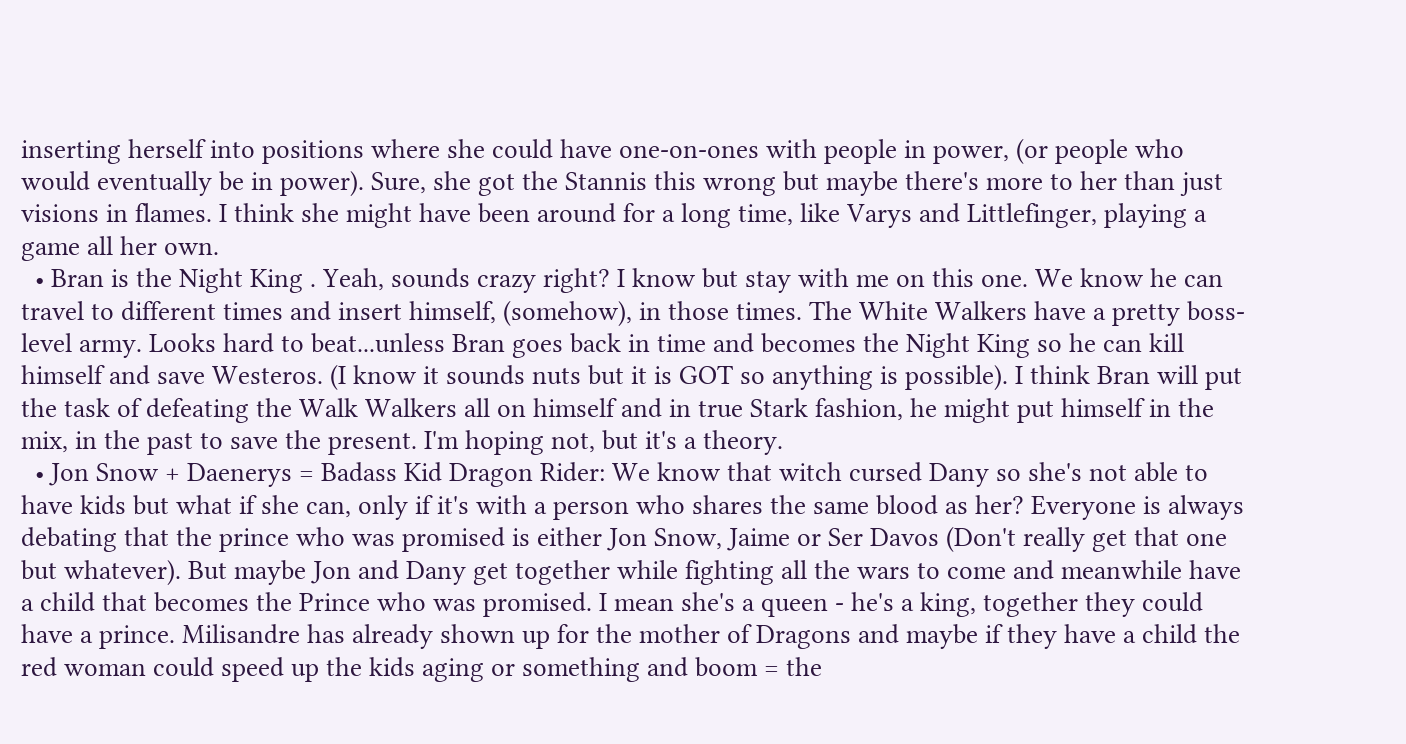inserting herself into positions where she could have one-on-ones with people in power, (or people who would eventually be in power). Sure, she got the Stannis this wrong but maybe there's more to her than just visions in flames. I think she might have been around for a long time, like Varys and Littlefinger, playing a game all her own.
  • Bran is the Night King . Yeah, sounds crazy right? I know but stay with me on this one. We know he can travel to different times and insert himself, (somehow), in those times. The White Walkers have a pretty boss-level army. Looks hard to beat...unless Bran goes back in time and becomes the Night King so he can kill himself and save Westeros. (I know it sounds nuts but it is GOT so anything is possible). I think Bran will put the task of defeating the Walk Walkers all on himself and in true Stark fashion, he might put himself in the mix, in the past to save the present. I'm hoping not, but it's a theory.
  • Jon Snow + Daenerys = Badass Kid Dragon Rider: We know that witch cursed Dany so she's not able to have kids but what if she can, only if it's with a person who shares the same blood as her? Everyone is always debating that the prince who was promised is either Jon Snow, Jaime or Ser Davos (Don't really get that one but whatever). But maybe Jon and Dany get together while fighting all the wars to come and meanwhile have a child that becomes the Prince who was promised. I mean she's a queen - he's a king, together they could have a prince. Milisandre has already shown up for the mother of Dragons and maybe if they have a child the red woman could speed up the kids aging or something and boom = the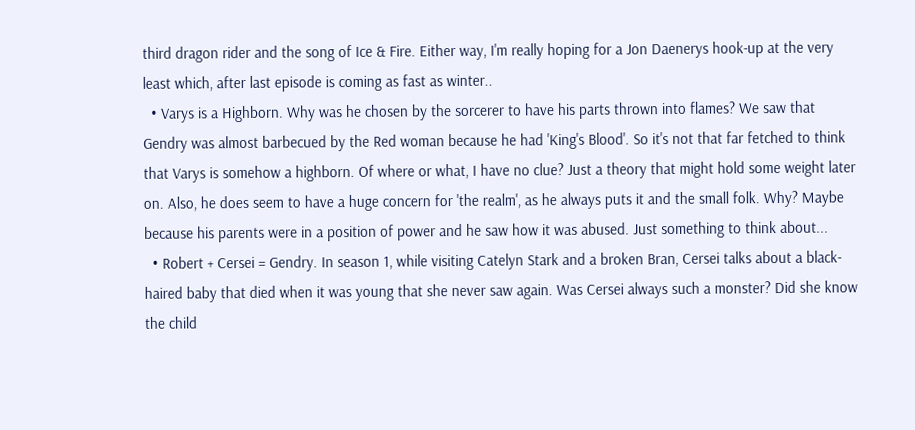third dragon rider and the song of Ice & Fire. Either way, I'm really hoping for a Jon Daenerys hook-up at the very least which, after last episode is coming as fast as winter..
  • Varys is a Highborn. Why was he chosen by the sorcerer to have his parts thrown into flames? We saw that Gendry was almost barbecued by the Red woman because he had 'King's Blood'. So it's not that far fetched to think that Varys is somehow a highborn. Of where or what, I have no clue? Just a theory that might hold some weight later on. Also, he does seem to have a huge concern for 'the realm', as he always puts it and the small folk. Why? Maybe because his parents were in a position of power and he saw how it was abused. Just something to think about...
  • Robert + Cersei = Gendry. In season 1, while visiting Catelyn Stark and a broken Bran, Cersei talks about a black-haired baby that died when it was young that she never saw again. Was Cersei always such a monster? Did she know the child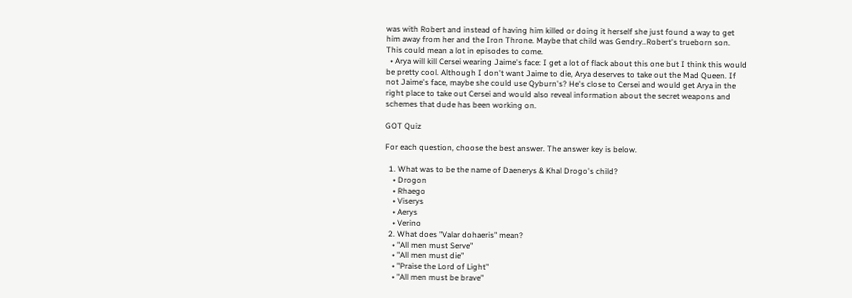was with Robert and instead of having him killed or doing it herself she just found a way to get him away from her and the Iron Throne. Maybe that child was Gendry..Robert's trueborn son. This could mean a lot in episodes to come.
  • Arya will kill Cersei wearing Jaime's face: I get a lot of flack about this one but I think this would be pretty cool. Although I don't want Jaime to die, Arya deserves to take out the Mad Queen. If not Jaime's face, maybe she could use Qyburn's? He's close to Cersei and would get Arya in the right place to take out Cersei and would also reveal information about the secret weapons and schemes that dude has been working on.

GOT Quiz

For each question, choose the best answer. The answer key is below.

  1. What was to be the name of Daenerys & Khal Drogo's child?
    • Drogon
    • Rhaego
    • Viserys
    • Aerys
    • Verino
  2. What does "Valar dohaeris" mean?
    • "All men must Serve"
    • "All men must die"
    • "Praise the Lord of Light"
    • "All men must be brave"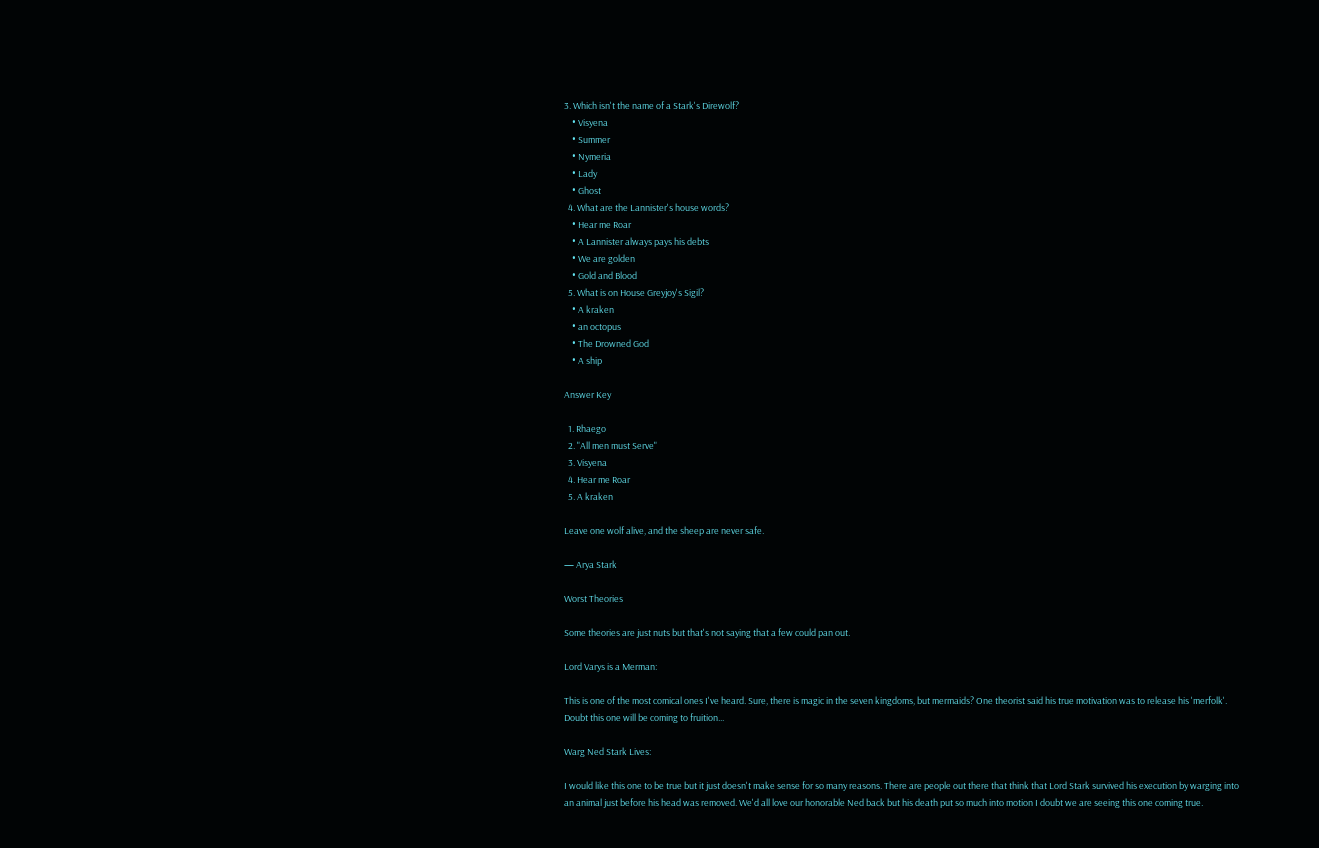3. Which isn't the name of a Stark's Direwolf?
    • Visyena
    • Summer
    • Nymeria
    • Lady
    • Ghost
  4. What are the Lannister's house words?
    • Hear me Roar
    • A Lannister always pays his debts
    • We are golden
    • Gold and Blood
  5. What is on House Greyjoy's Sigil?
    • A kraken
    • an octopus
    • The Drowned God
    • A ship

Answer Key

  1. Rhaego
  2. "All men must Serve"
  3. Visyena
  4. Hear me Roar
  5. A kraken

Leave one wolf alive, and the sheep are never safe.

— Arya Stark

Worst Theories

Some theories are just nuts but that's not saying that a few could pan out.

Lord Varys is a Merman:

This is one of the most comical ones I've heard. Sure, there is magic in the seven kingdoms, but mermaids? One theorist said his true motivation was to release his 'merfolk'. Doubt this one will be coming to fruition...

Warg Ned Stark Lives:

I would like this one to be true but it just doesn't make sense for so many reasons. There are people out there that think that Lord Stark survived his execution by warging into an animal just before his head was removed. We'd all love our honorable Ned back but his death put so much into motion I doubt we are seeing this one coming true.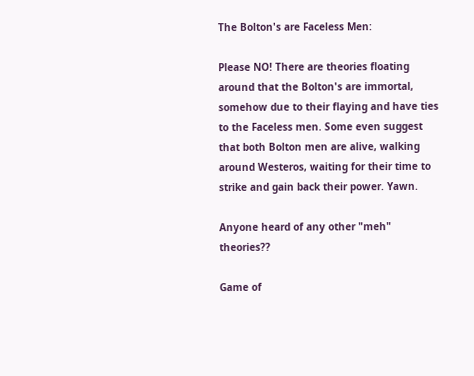The Bolton's are Faceless Men:

Please NO! There are theories floating around that the Bolton's are immortal, somehow due to their flaying and have ties to the Faceless men. Some even suggest that both Bolton men are alive, walking around Westeros, waiting for their time to strike and gain back their power. Yawn.

Anyone heard of any other "meh" theories??

Game of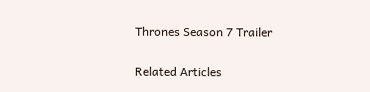Thrones Season 7 Trailer

Related Articles